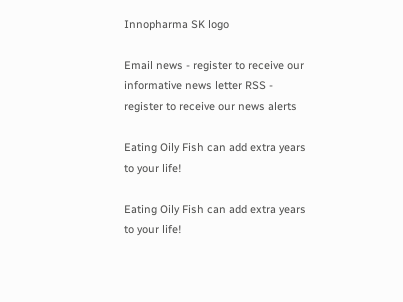Innopharma SK logo

Email news - register to receive our informative news letter RSS - register to receive our news alerts

Eating Oily Fish can add extra years to your life!

Eating Oily Fish can add extra years to your life!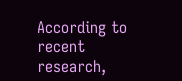According to recent research,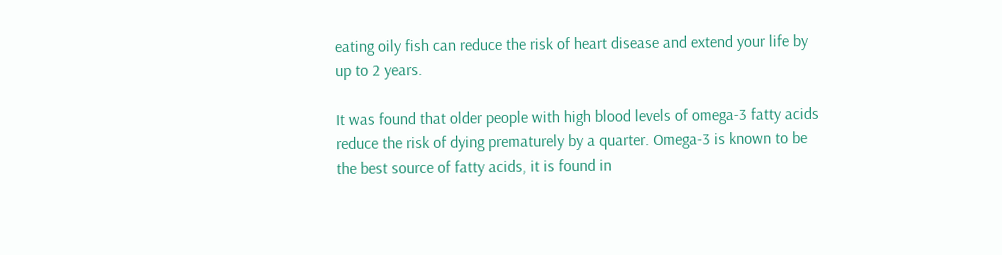eating oily fish can reduce the risk of heart disease and extend your life by up to 2 years.

It was found that older people with high blood levels of omega-3 fatty acids reduce the risk of dying prematurely by a quarter. Omega-3 is known to be the best source of fatty acids, it is found in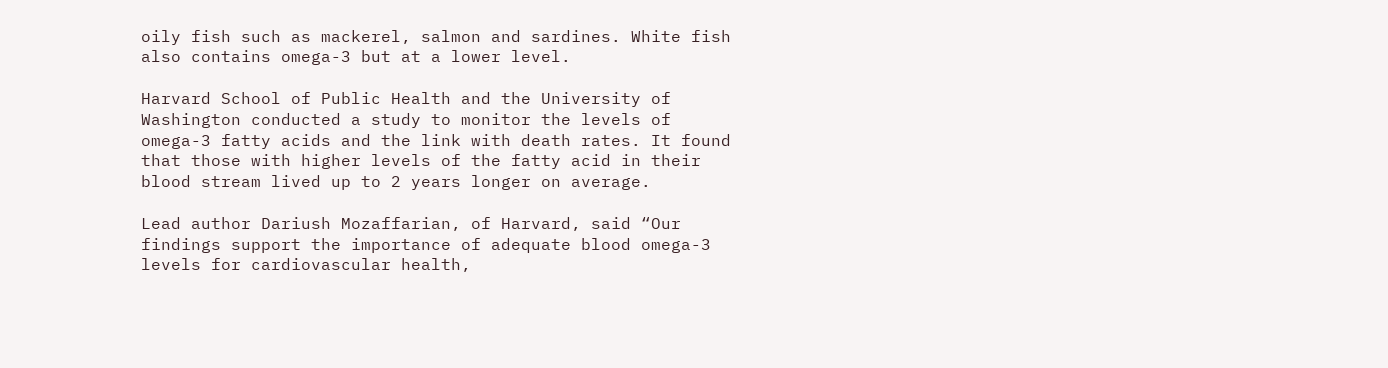oily fish such as mackerel, salmon and sardines. White fish also contains omega-3 but at a lower level.

Harvard School of Public Health and the University of Washington conducted a study to monitor the levels of omega-3 fatty acids and the link with death rates. It found that those with higher levels of the fatty acid in their blood stream lived up to 2 years longer on average.

Lead author Dariush Mozaffarian, of Harvard, said “Our findings support the importance of adequate blood omega-3 levels for cardiovascular health,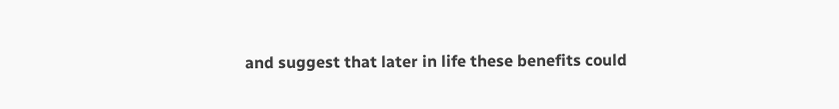and suggest that later in life these benefits could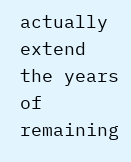actually extend the years of remaining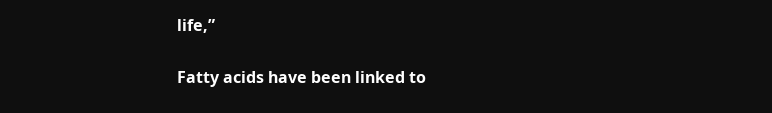life,”

Fatty acids have been linked to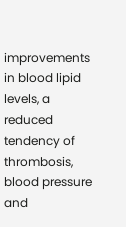improvements in blood lipid levels, a reduced tendency of thrombosis, blood pressure and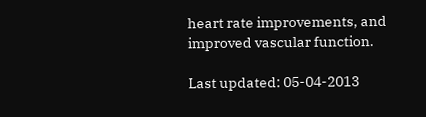heart rate improvements, and improved vascular function.

Last updated: 05-04-2013